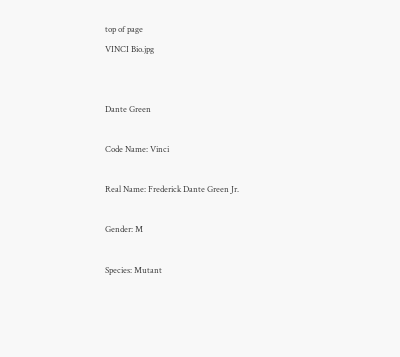top of page
VINCI Bio.jpg


Dante Green

Code Name: Vinci

Real Name: Frederick Dante Green Jr.

Gender: M

Species: Mutant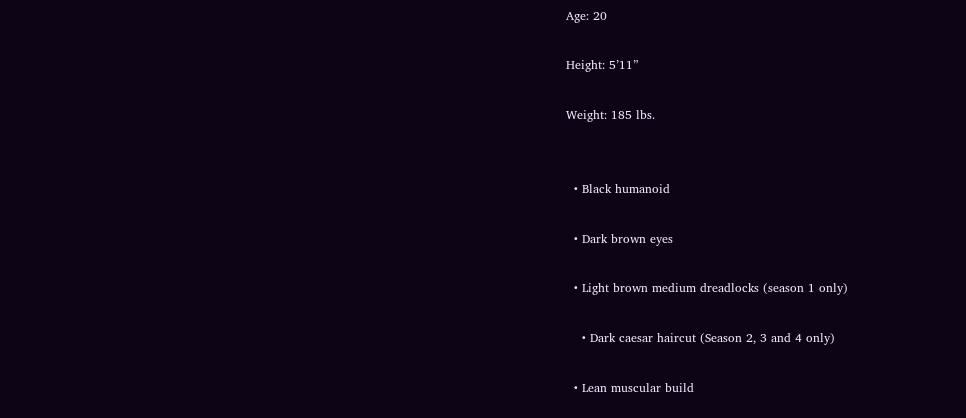Age: 20

Height: 5’11”

Weight: 185 lbs.


  • Black humanoid

  • Dark brown eyes

  • Light brown medium dreadlocks (season 1 only)

    • Dark caesar haircut (Season 2, 3 and 4 only)

  • Lean muscular build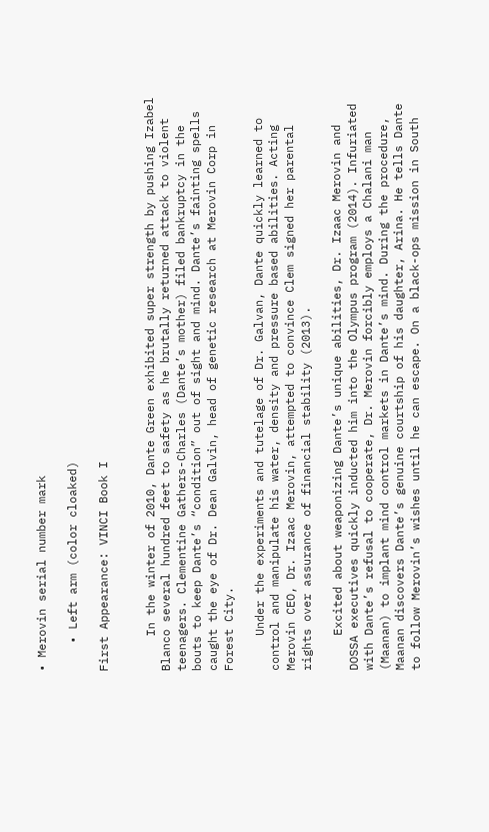• Merovin serial number mark

    • Left arm (color cloaked)

First Appearance: VINCI Book I


     In the winter of 2010, Dante Green exhibited super strength by pushing Izabel Blanco several hundred feet to safety as he brutally returned attack to violent teenagers. Clementine Gathers-Charles (Dante’s mother) filed bankruptcy in the bouts to keep Dante’s “condition” out of sight and mind. Dante’s fainting spells caught the eye of Dr. Dean Galvin, head of genetic research at Merovin Corp in Forest City.

     Under the experiments and tutelage of Dr. Galvan, Dante quickly learned to control and manipulate his water, density and pressure based abilities. Acting Merovin CEO, Dr. Izaac Merovin, attempted to convince Clem signed her parental rights over assurance of financial stability (2013).

     Excited about weaponizing Dante’s unique abilities, Dr. Izaac Merovin and DOSSA executives quickly inducted him into the Olympus program (2014). Infuriated with Dante’s refusal to cooperate, Dr. Merovin forcibly employs a Chalani man (Maanan) to implant mind control markets in Dante’s mind. During the procedure, Maanan discovers Dante’s genuine courtship of his daughter, Arina. He tells Dante to follow Merovin’s wishes until he can escape. On a black-ops mission in South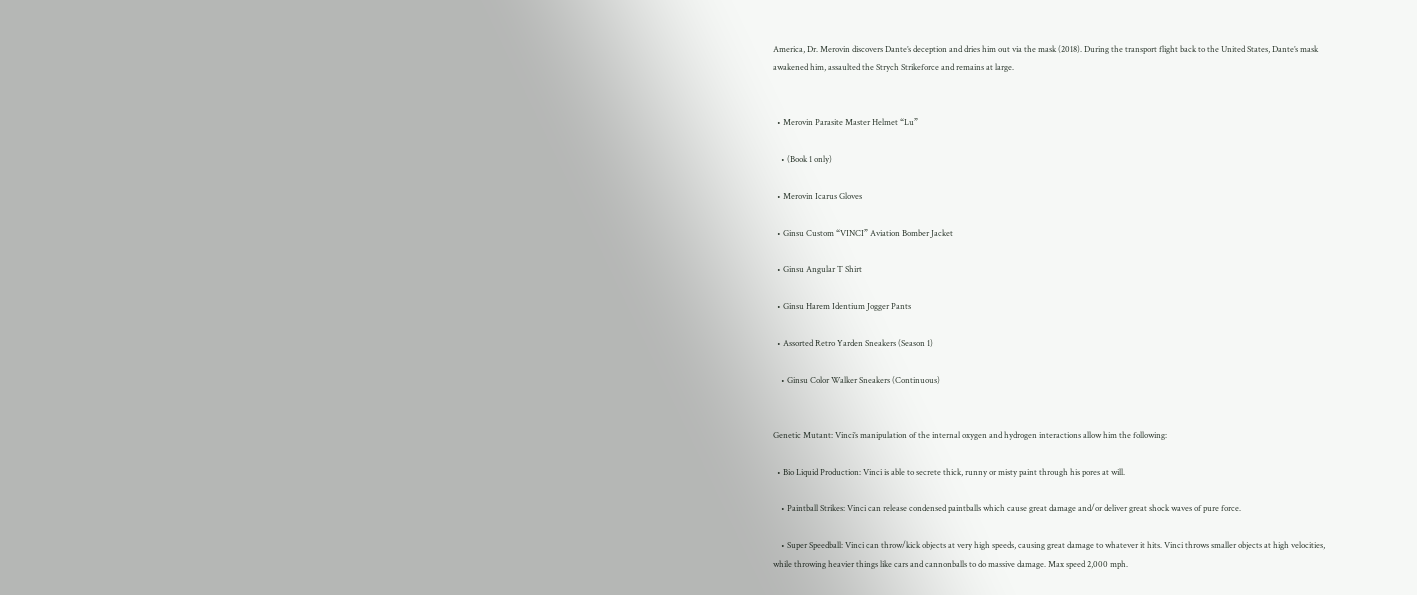America, Dr. Merovin discovers Dante’s deception and dries him out via the mask (2018). During the transport flight back to the United States, Dante’s mask awakened him, assaulted the Strych Strikeforce and remains at large.


  • Merovin Parasite Master Helmet “Lu”

    • (Book 1 only)

  • Merovin Icarus Gloves

  • Ginsu Custom “VINCI” Aviation Bomber Jacket

  • Ginsu Angular T Shirt

  • Ginsu Harem Identium Jogger Pants

  • Assorted Retro Yarden Sneakers (Season 1)

    • Ginsu Color Walker Sneakers (Continuous)


Genetic Mutant: Vinci’s manipulation of the internal oxygen and hydrogen interactions allow him the following:

  • Bio Liquid Production: Vinci is able to secrete thick, runny or misty paint through his pores at will.

    • Paintball Strikes: Vinci can release condensed paintballs which cause great damage and/or deliver great shock waves of pure force.

    • Super Speedball: Vinci can throw/kick objects at very high speeds, causing great damage to whatever it hits. Vinci throws smaller objects at high velocities, while throwing heavier things like cars and cannonballs to do massive damage. Max speed 2,000 mph.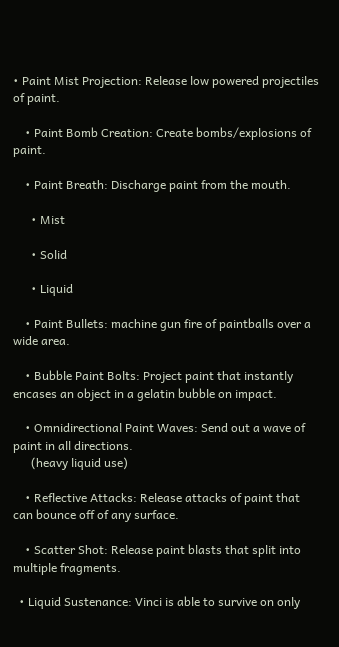• Paint Mist Projection: Release low powered projectiles of paint.

    • Paint Bomb Creation: Create bombs/explosions of paint.

    • Paint Breath: Discharge paint from the mouth.

      • Mist

      • Solid

      • Liquid

    • Paint Bullets: machine gun fire of paintballs over a wide area.

    • Bubble Paint Bolts: Project paint that instantly encases an object in a gelatin bubble on impact.

    • Omnidirectional Paint Waves: Send out a wave of paint in all directions.
      (heavy liquid use)

    • Reflective Attacks: Release attacks of paint that can bounce off of any surface.

    • Scatter Shot: Release paint blasts that split into multiple fragments.

  • Liquid Sustenance: Vinci is able to survive on only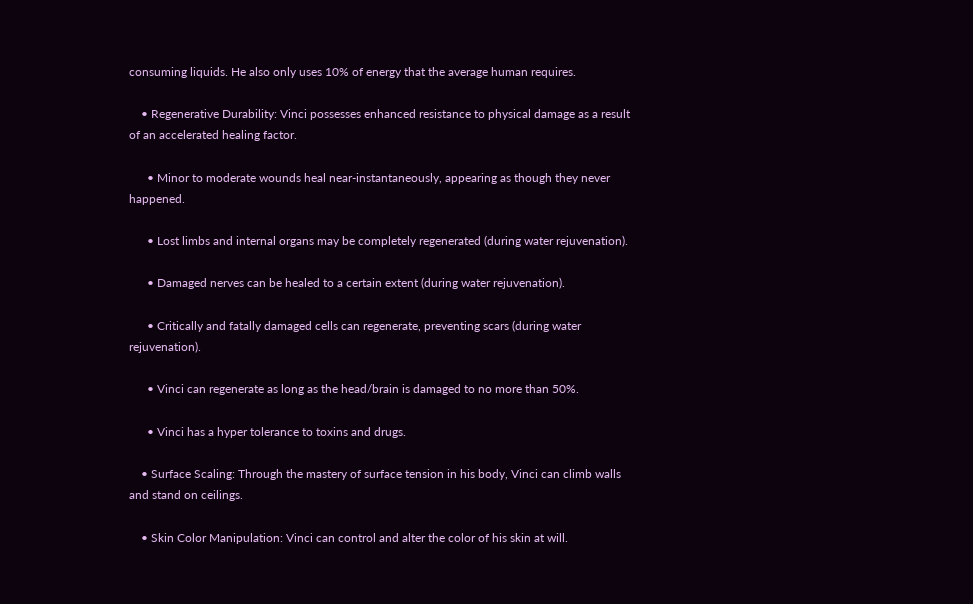consuming liquids. He also only uses 10% of energy that the average human requires.

    • Regenerative Durability: Vinci possesses enhanced resistance to physical damage as a result of an accelerated healing factor.

      • Minor to moderate wounds heal near-instantaneously, appearing as though they never happened.

      • Lost limbs and internal organs may be completely regenerated (during water rejuvenation).

      • Damaged nerves can be healed to a certain extent (during water rejuvenation).

      • Critically and fatally damaged cells can regenerate, preventing scars (during water rejuvenation).

      • Vinci can regenerate as long as the head/brain is damaged to no more than 50%.

      • Vinci has a hyper tolerance to toxins and drugs.

    • Surface Scaling: Through the mastery of surface tension in his body, Vinci can climb walls and stand on ceilings.

    • Skin Color Manipulation: Vinci can control and alter the color of his skin at will.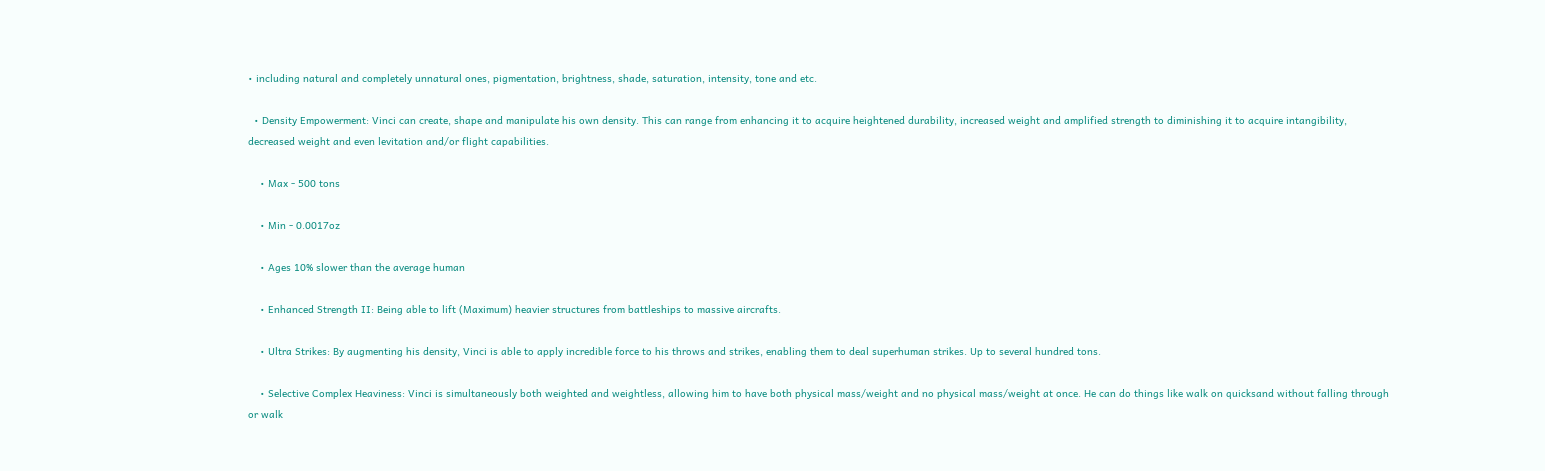• including natural and completely unnatural ones, pigmentation, brightness, shade, saturation, intensity, tone and etc.

  • Density Empowerment: Vinci can create, shape and manipulate his own density. This can range from enhancing it to acquire heightened durability, increased weight and amplified strength to diminishing it to acquire intangibility, decreased weight and even levitation and/or flight capabilities.

    • Max - 500 tons

    • Min - 0.0017oz

    • Ages 10% slower than the average human

    • Enhanced Strength II: Being able to lift (Maximum) heavier structures from battleships to massive aircrafts.

    • Ultra Strikes: By augmenting his density, Vinci is able to apply incredible force to his throws and strikes, enabling them to deal superhuman strikes. Up to several hundred tons.

    • Selective Complex Heaviness: Vinci is simultaneously both weighted and weightless, allowing him to have both physical mass/weight and no physical mass/weight at once. He can do things like walk on quicksand without falling through or walk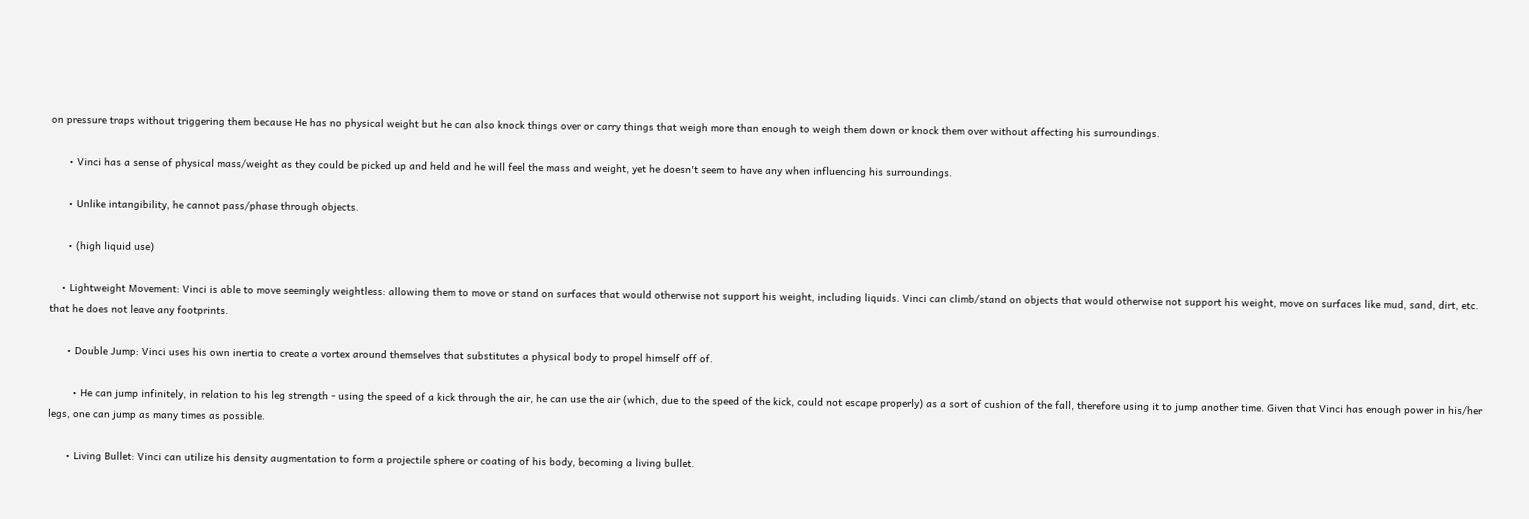on pressure traps without triggering them because He has no physical weight but he can also knock things over or carry things that weigh more than enough to weigh them down or knock them over without affecting his surroundings.

      • Vinci has a sense of physical mass/weight as they could be picked up and held and he will feel the mass and weight, yet he doesn't seem to have any when influencing his surroundings.

      • Unlike intangibility, he cannot pass/phase through objects.

      • (high liquid use)

    • Lightweight Movement: Vinci is able to move seemingly weightless: allowing them to move or stand on surfaces that would otherwise not support his weight, including liquids. Vinci can climb/stand on objects that would otherwise not support his weight, move on surfaces like mud, sand, dirt, etc. that he does not leave any footprints.

      • Double Jump: Vinci uses his own inertia to create a vortex around themselves that substitutes a physical body to propel himself off of.

        • He can jump infinitely, in relation to his leg strength - using the speed of a kick through the air, he can use the air (which, due to the speed of the kick, could not escape properly) as a sort of cushion of the fall, therefore using it to jump another time. Given that Vinci has enough power in his/her legs, one can jump as many times as possible.

      • Living Bullet: Vinci can utilize his density augmentation to form a projectile sphere or coating of his body, becoming a living bullet.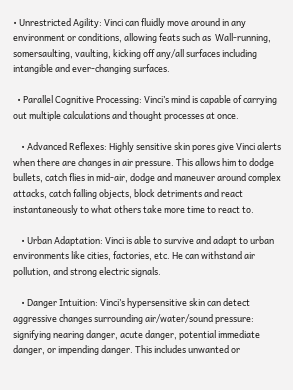• Unrestricted Agility: Vinci can fluidly move around in any environment or conditions, allowing feats such as  Wall-running, somersaulting, vaulting, kicking off any/all surfaces including intangible and ever-changing surfaces.

  • Parallel Cognitive Processing: Vinci’s mind is capable of carrying out multiple calculations and thought processes at once.

    • Advanced Reflexes: Highly sensitive skin pores give Vinci alerts when there are changes in air pressure. This allows him to dodge bullets, catch flies in mid-air, dodge and maneuver around complex attacks, catch falling objects, block detriments and react instantaneously to what others take more time to react to.

    • Urban Adaptation: Vinci is able to survive and adapt to urban environments like cities, factories, etc. He can withstand air pollution, and strong electric signals.

    • Danger Intuition: Vinci’s hypersensitive skin can detect aggressive changes surrounding air/water/sound pressure: signifying nearing danger, acute danger, potential immediate danger, or impending danger. This includes unwanted or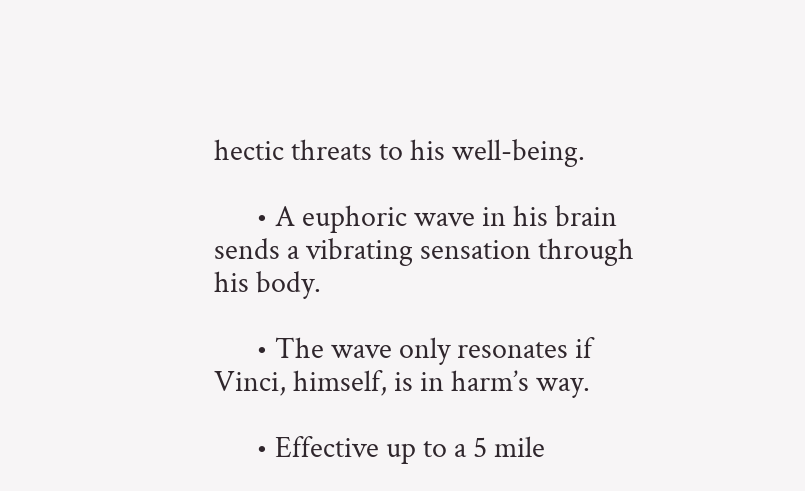hectic threats to his well-being.

      • A euphoric wave in his brain sends a vibrating sensation through his body.

      • The wave only resonates if Vinci, himself, is in harm’s way.

      • Effective up to a 5 mile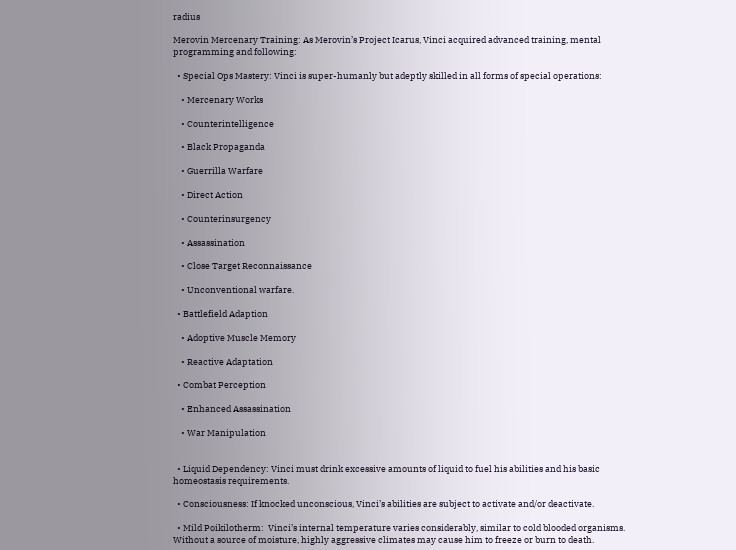radius

Merovin Mercenary Training: As Merovin’s Project Icarus, Vinci acquired advanced training, mental programming and following:

  • Special Ops Mastery: Vinci is super-humanly but adeptly skilled in all forms of special operations:

    • Mercenary Works

    • Counterintelligence

    • Black Propaganda

    • Guerrilla Warfare

    • Direct Action

    • Counterinsurgency

    • Assassination

    • Close Target Reconnaissance

    • Unconventional warfare.

  • Battlefield Adaption

    • Adoptive Muscle Memory

    • Reactive Adaptation

  • Combat Perception

    • Enhanced Assassination

    • War Manipulation


  • Liquid Dependency: Vinci must drink excessive amounts of liquid to fuel his abilities and his basic homeostasis requirements.

  • Consciousness: If knocked unconscious, Vinci’s abilities are subject to activate and/or deactivate.

  • Mild Poikilotherm:  Vinci’s internal temperature varies considerably, similar to cold blooded organisms. Without a source of moisture, highly aggressive climates may cause him to freeze or burn to death.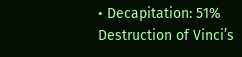• Decapitation: 51% Destruction of Vinci’s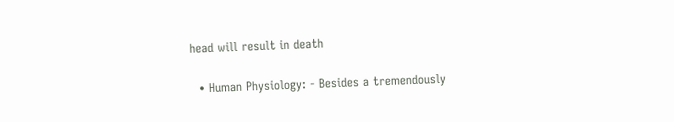head will result in death

  • Human Physiology: - Besides a tremendously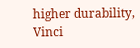higher durability, Vinci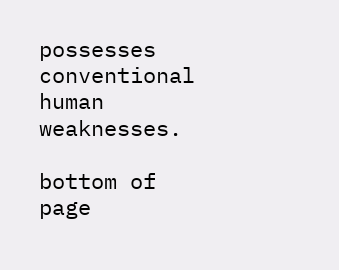possesses conventional human weaknesses.

bottom of page